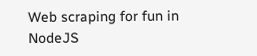Web scraping for fun in NodeJS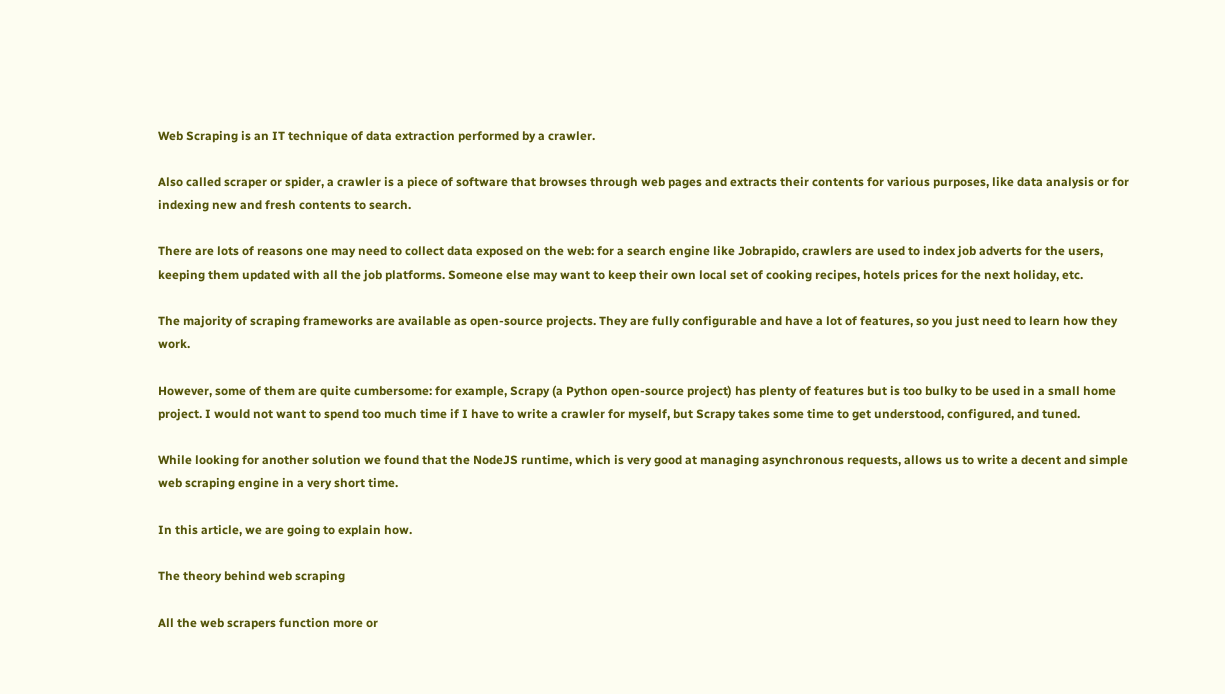Web Scraping is an IT technique of data extraction performed by a crawler.

Also called scraper or spider, a crawler is a piece of software that browses through web pages and extracts their contents for various purposes, like data analysis or for indexing new and fresh contents to search.

There are lots of reasons one may need to collect data exposed on the web: for a search engine like Jobrapido, crawlers are used to index job adverts for the users, keeping them updated with all the job platforms. Someone else may want to keep their own local set of cooking recipes, hotels prices for the next holiday, etc.

The majority of scraping frameworks are available as open-source projects. They are fully configurable and have a lot of features, so you just need to learn how they work.

However, some of them are quite cumbersome: for example, Scrapy (a Python open-source project) has plenty of features but is too bulky to be used in a small home project. I would not want to spend too much time if I have to write a crawler for myself, but Scrapy takes some time to get understood, configured, and tuned.

While looking for another solution we found that the NodeJS runtime, which is very good at managing asynchronous requests, allows us to write a decent and simple web scraping engine in a very short time.

In this article, we are going to explain how.

The theory behind web scraping

All the web scrapers function more or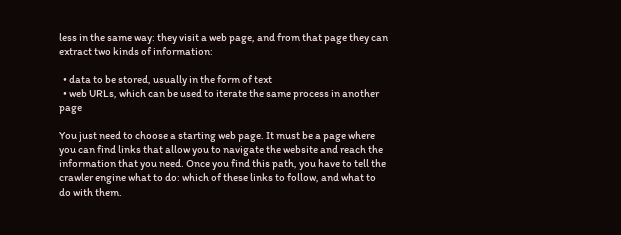less in the same way: they visit a web page, and from that page they can extract two kinds of information:

  • data to be stored, usually in the form of text
  • web URLs, which can be used to iterate the same process in another page

You just need to choose a starting web page. It must be a page where you can find links that allow you to navigate the website and reach the information that you need. Once you find this path, you have to tell the crawler engine what to do: which of these links to follow, and what to do with them.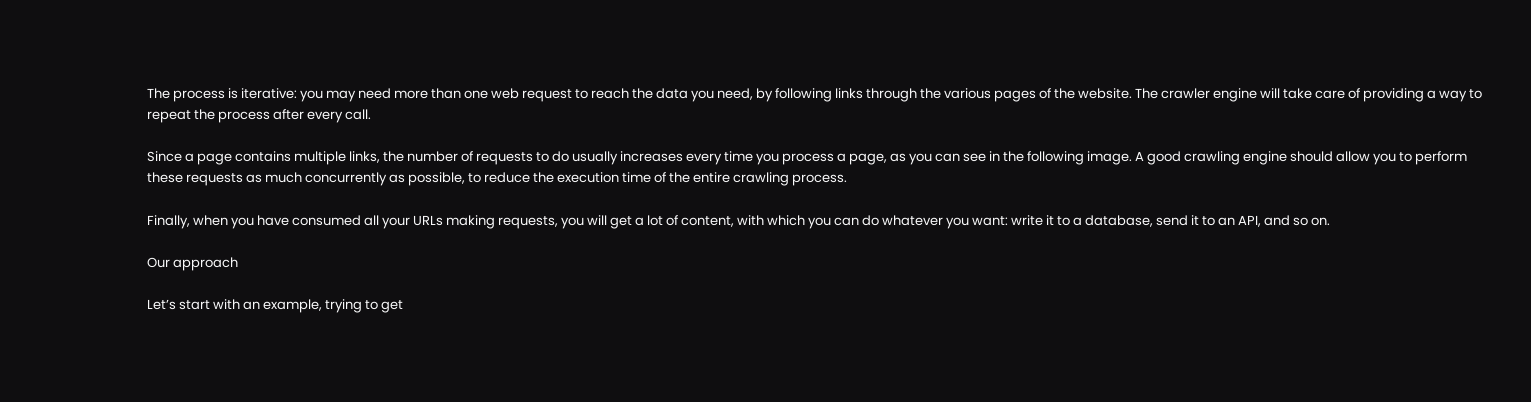The process is iterative: you may need more than one web request to reach the data you need, by following links through the various pages of the website. The crawler engine will take care of providing a way to repeat the process after every call.

Since a page contains multiple links, the number of requests to do usually increases every time you process a page, as you can see in the following image. A good crawling engine should allow you to perform these requests as much concurrently as possible, to reduce the execution time of the entire crawling process.

Finally, when you have consumed all your URLs making requests, you will get a lot of content, with which you can do whatever you want: write it to a database, send it to an API, and so on.

Our approach

Let’s start with an example, trying to get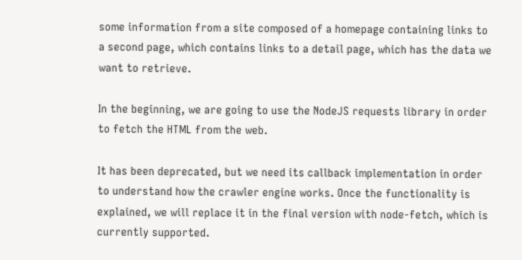some information from a site composed of a homepage containing links to a second page, which contains links to a detail page, which has the data we want to retrieve.

In the beginning, we are going to use the NodeJS requests library in order to fetch the HTML from the web.

It has been deprecated, but we need its callback implementation in order to understand how the crawler engine works. Once the functionality is explained, we will replace it in the final version with node-fetch, which is currently supported.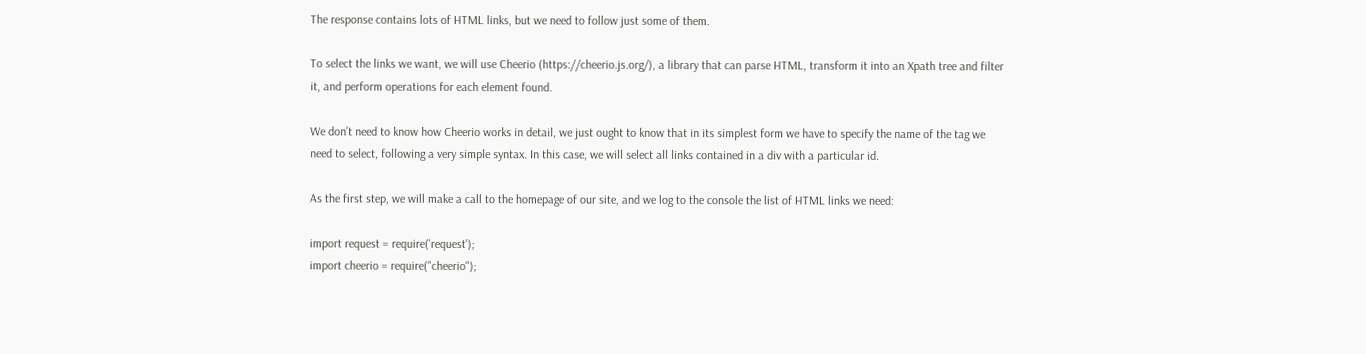The response contains lots of HTML links, but we need to follow just some of them.

To select the links we want, we will use Cheerio (https://cheerio.js.org/), a library that can parse HTML, transform it into an Xpath tree and filter it, and perform operations for each element found.

We don’t need to know how Cheerio works in detail, we just ought to know that in its simplest form we have to specify the name of the tag we need to select, following a very simple syntax. In this case, we will select all links contained in a div with a particular id.

As the first step, we will make a call to the homepage of our site, and we log to the console the list of HTML links we need:

import request = require('request');
import cheerio = require("cheerio");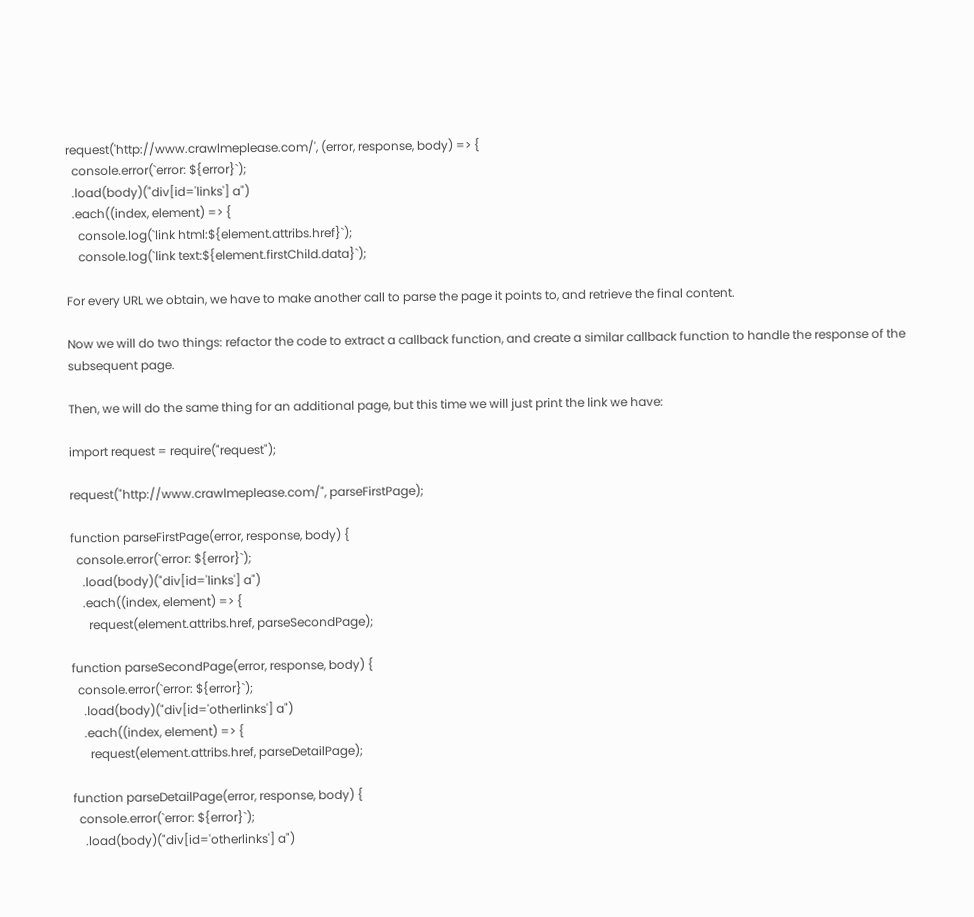request('http://www.crawlmeplease.com/', (error, response, body) => {
  console.error(`error: ${error}`);
  .load(body)("div[id='links'] a")
  .each((index, element) => {
    console.log(`link html:${element.attribs.href}`);
    console.log(`link text:${element.firstChild.data}`);

For every URL we obtain, we have to make another call to parse the page it points to, and retrieve the final content.

Now we will do two things: refactor the code to extract a callback function, and create a similar callback function to handle the response of the subsequent page.

Then, we will do the same thing for an additional page, but this time we will just print the link we have:

import request = require("request");

request("http://www.crawlmeplease.com/", parseFirstPage);

function parseFirstPage(error, response, body) {
  console.error(`error: ${error}`);
    .load(body)("div[id='links'] a")
    .each((index, element) => {
      request(element.attribs.href, parseSecondPage);

function parseSecondPage(error, response, body) {
  console.error(`error: ${error}`);
    .load(body)("div[id='otherlinks'] a")
    .each((index, element) => {
      request(element.attribs.href, parseDetailPage);

function parseDetailPage(error, response, body) {
  console.error(`error: ${error}`);
    .load(body)("div[id='otherlinks'] a")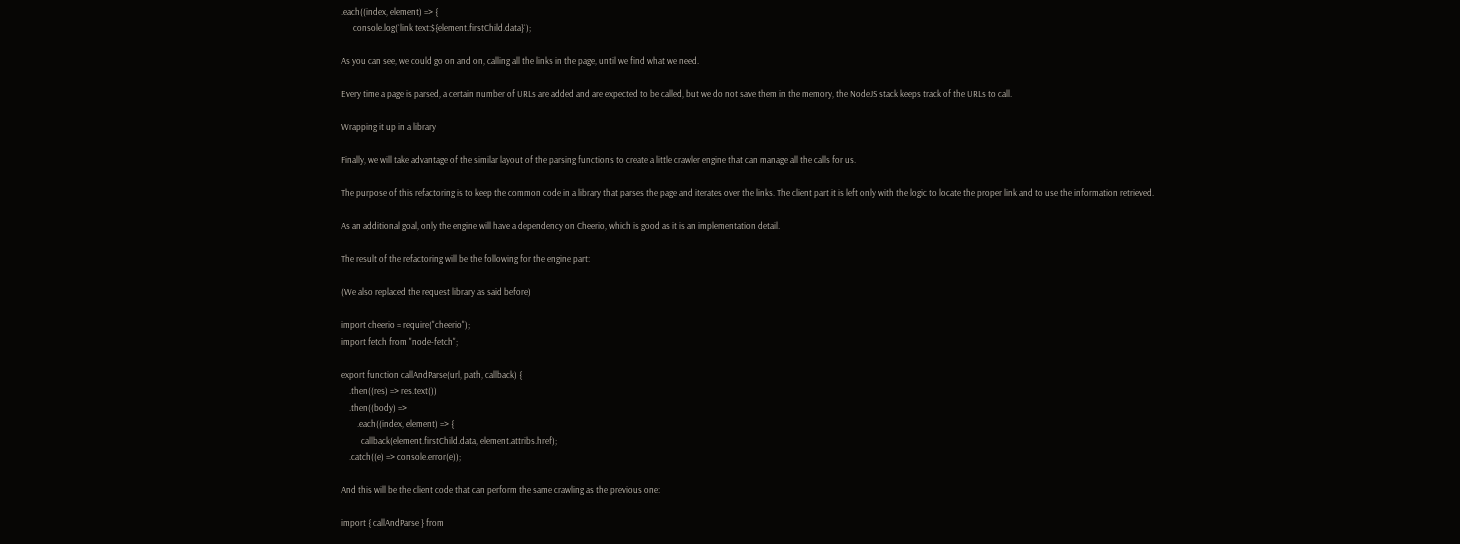.each((index, element) => {
      console.log(`link text:${element.firstChild.data}`);

As you can see, we could go on and on, calling all the links in the page, until we find what we need.

Every time a page is parsed, a certain number of URLs are added and are expected to be called, but we do not save them in the memory, the NodeJS stack keeps track of the URLs to call.

Wrapping it up in a library

Finally, we will take advantage of the similar layout of the parsing functions to create a little crawler engine that can manage all the calls for us.

The purpose of this refactoring is to keep the common code in a library that parses the page and iterates over the links. The client part it is left only with the logic to locate the proper link and to use the information retrieved.

As an additional goal, only the engine will have a dependency on Cheerio, which is good as it is an implementation detail.

The result of the refactoring will be the following for the engine part:

(We also replaced the request library as said before)

import cheerio = require("cheerio");
import fetch from "node-fetch";

export function callAndParse(url, path, callback) {
    .then((res) => res.text())
    .then((body) =>
        .each((index, element) => {
          callback(element.firstChild.data, element.attribs.href);
    .catch((e) => console.error(e));

And this will be the client code that can perform the same crawling as the previous one:

import { callAndParse } from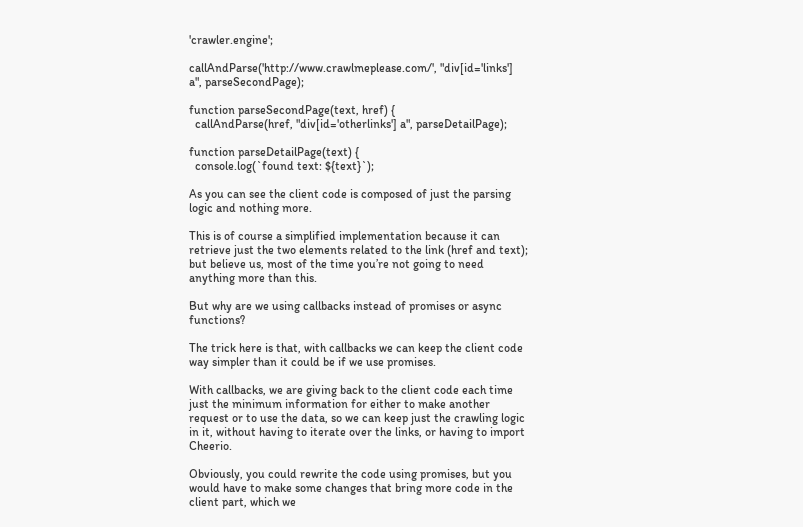'crawler.engine';

callAndParse('http://www.crawlmeplease.com/', "div[id='links'] a", parseSecondPage);

function parseSecondPage(text, href) {
  callAndParse(href, "div[id='otherlinks'] a", parseDetailPage);

function parseDetailPage(text) {
  console.log(`found text: ${text}`);

As you can see the client code is composed of just the parsing logic and nothing more.

This is of course a simplified implementation because it can retrieve just the two elements related to the link (href and text); but believe us, most of the time you’re not going to need anything more than this.

But why are we using callbacks instead of promises or async functions?

The trick here is that, with callbacks we can keep the client code way simpler than it could be if we use promises.

With callbacks, we are giving back to the client code each time just the minimum information for either to make another request or to use the data, so we can keep just the crawling logic in it, without having to iterate over the links, or having to import Cheerio.

Obviously, you could rewrite the code using promises, but you would have to make some changes that bring more code in the client part, which we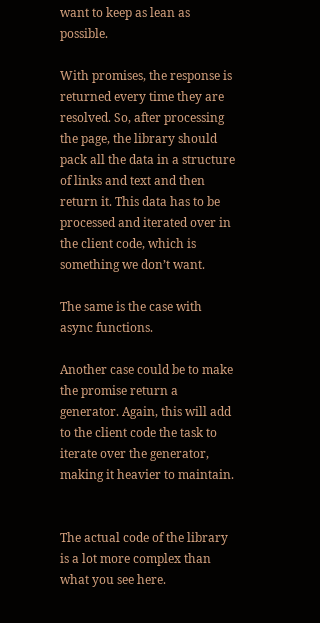want to keep as lean as possible.

With promises, the response is returned every time they are resolved. So, after processing the page, the library should pack all the data in a structure of links and text and then return it. This data has to be processed and iterated over in the client code, which is something we don’t want.

The same is the case with async functions.

Another case could be to make the promise return a generator. Again, this will add to the client code the task to iterate over the generator, making it heavier to maintain.


The actual code of the library is a lot more complex than what you see here.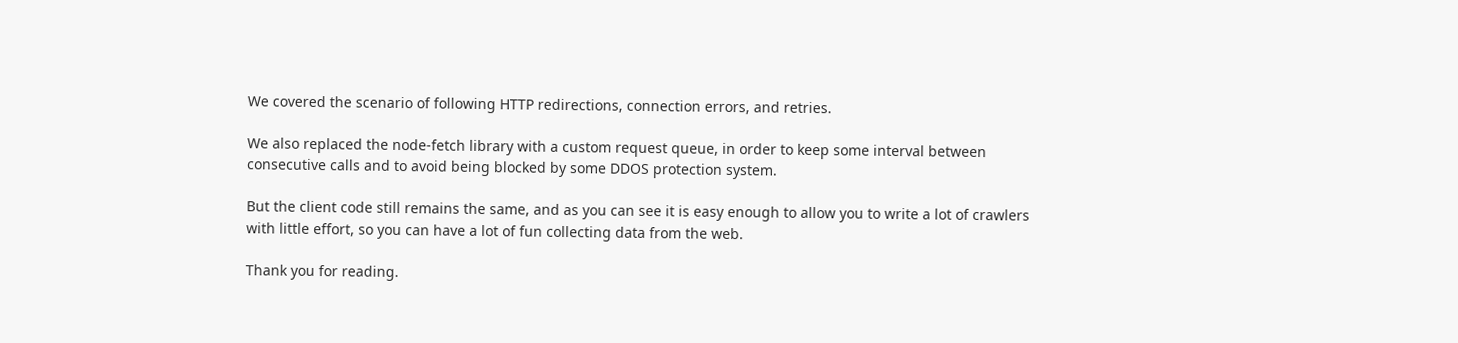We covered the scenario of following HTTP redirections, connection errors, and retries.

We also replaced the node-fetch library with a custom request queue, in order to keep some interval between consecutive calls and to avoid being blocked by some DDOS protection system.

But the client code still remains the same, and as you can see it is easy enough to allow you to write a lot of crawlers with little effort, so you can have a lot of fun collecting data from the web.

Thank you for reading.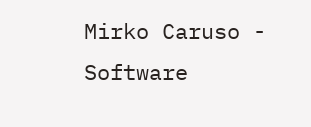Mirko Caruso - Software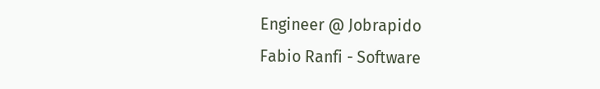Engineer @ Jobrapido
Fabio Ranfi - Software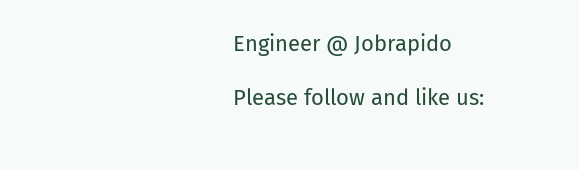Engineer @ Jobrapido

Please follow and like us: